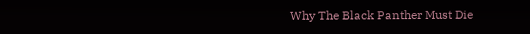Why The Black Panther Must Die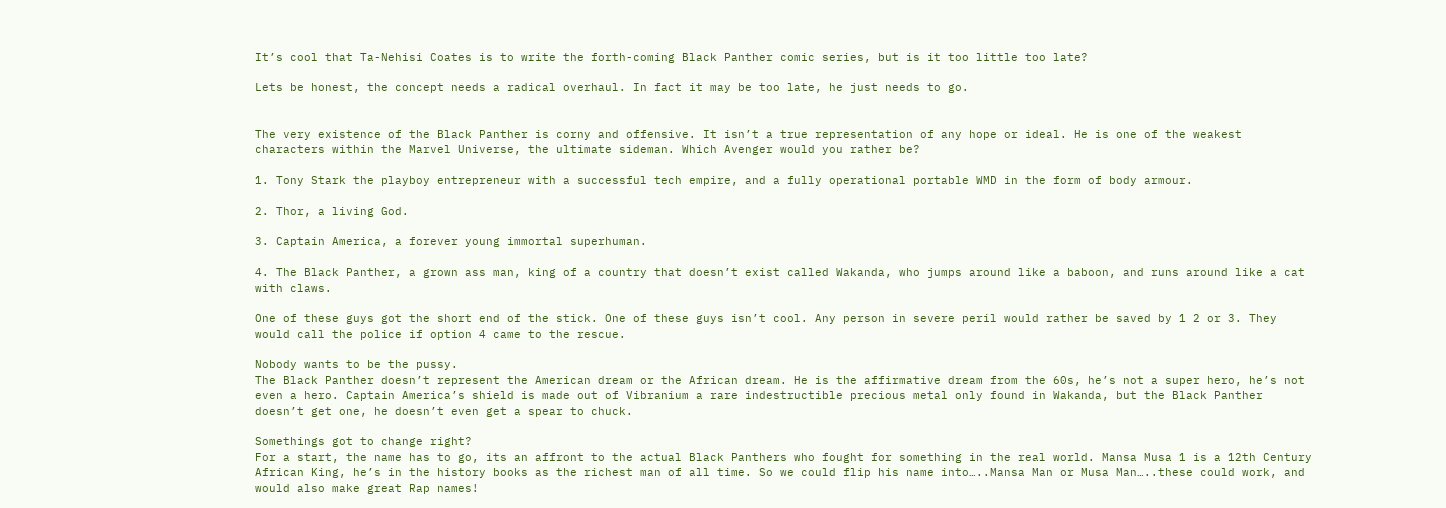It’s cool that Ta-Nehisi Coates is to write the forth-coming Black Panther comic series, but is it too little too late?

Lets be honest, the concept needs a radical overhaul. In fact it may be too late, he just needs to go.


The very existence of the Black Panther is corny and offensive. It isn’t a true representation of any hope or ideal. He is one of the weakest characters within the Marvel Universe, the ultimate sideman. Which Avenger would you rather be?

1. Tony Stark the playboy entrepreneur with a successful tech empire, and a fully operational portable WMD in the form of body armour.

2. Thor, a living God.

3. Captain America, a forever young immortal superhuman.

4. The Black Panther, a grown ass man, king of a country that doesn’t exist called Wakanda, who jumps around like a baboon, and runs around like a cat with claws.

One of these guys got the short end of the stick. One of these guys isn’t cool. Any person in severe peril would rather be saved by 1 2 or 3. They would call the police if option 4 came to the rescue.

Nobody wants to be the pussy.
The Black Panther doesn’t represent the American dream or the African dream. He is the affirmative dream from the 60s, he’s not a super hero, he’s not even a hero. Captain America’s shield is made out of Vibranium a rare indestructible precious metal only found in Wakanda, but the Black Panther doesn’t get one, he doesn’t even get a spear to chuck.

Somethings got to change right?
For a start, the name has to go, its an affront to the actual Black Panthers who fought for something in the real world. Mansa Musa 1 is a 12th Century African King, he’s in the history books as the richest man of all time. So we could flip his name into…..Mansa Man or Musa Man…..these could work, and would also make great Rap names!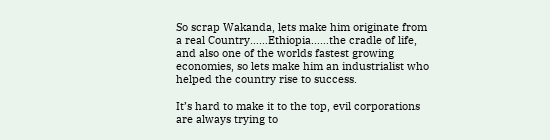So scrap Wakanda, lets make him originate from a real Country……Ethiopia……the cradle of life, and also one of the worlds fastest growing economies, so lets make him an industrialist who helped the country rise to success.

It’s hard to make it to the top, evil corporations are always trying to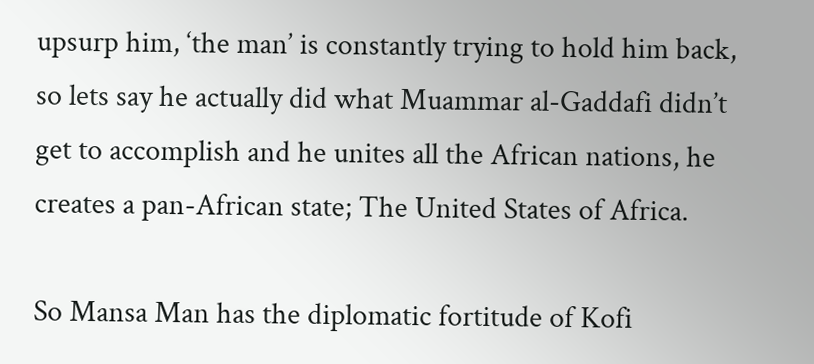upsurp him, ‘the man’ is constantly trying to hold him back, so lets say he actually did what Muammar al-Gaddafi didn’t get to accomplish and he unites all the African nations, he creates a pan-African state; The United States of Africa.

So Mansa Man has the diplomatic fortitude of Kofi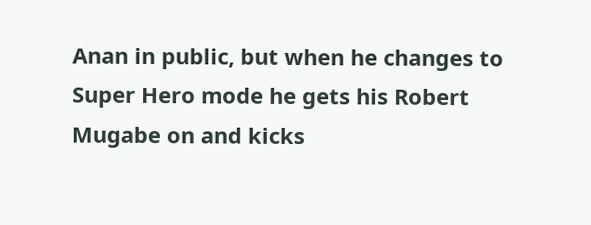Anan in public, but when he changes to Super Hero mode he gets his Robert Mugabe on and kicks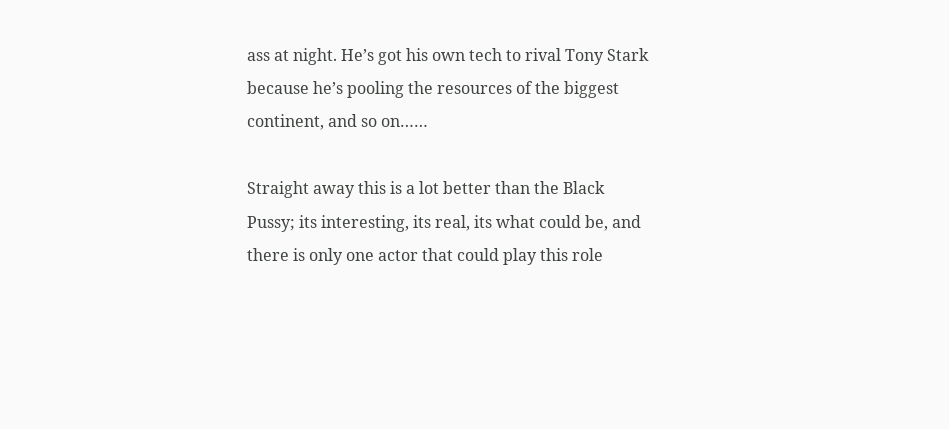ass at night. He’s got his own tech to rival Tony Stark because he’s pooling the resources of the biggest continent, and so on……

Straight away this is a lot better than the Black Pussy; its interesting, its real, its what could be, and there is only one actor that could play this role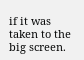if it was taken to the big screen.